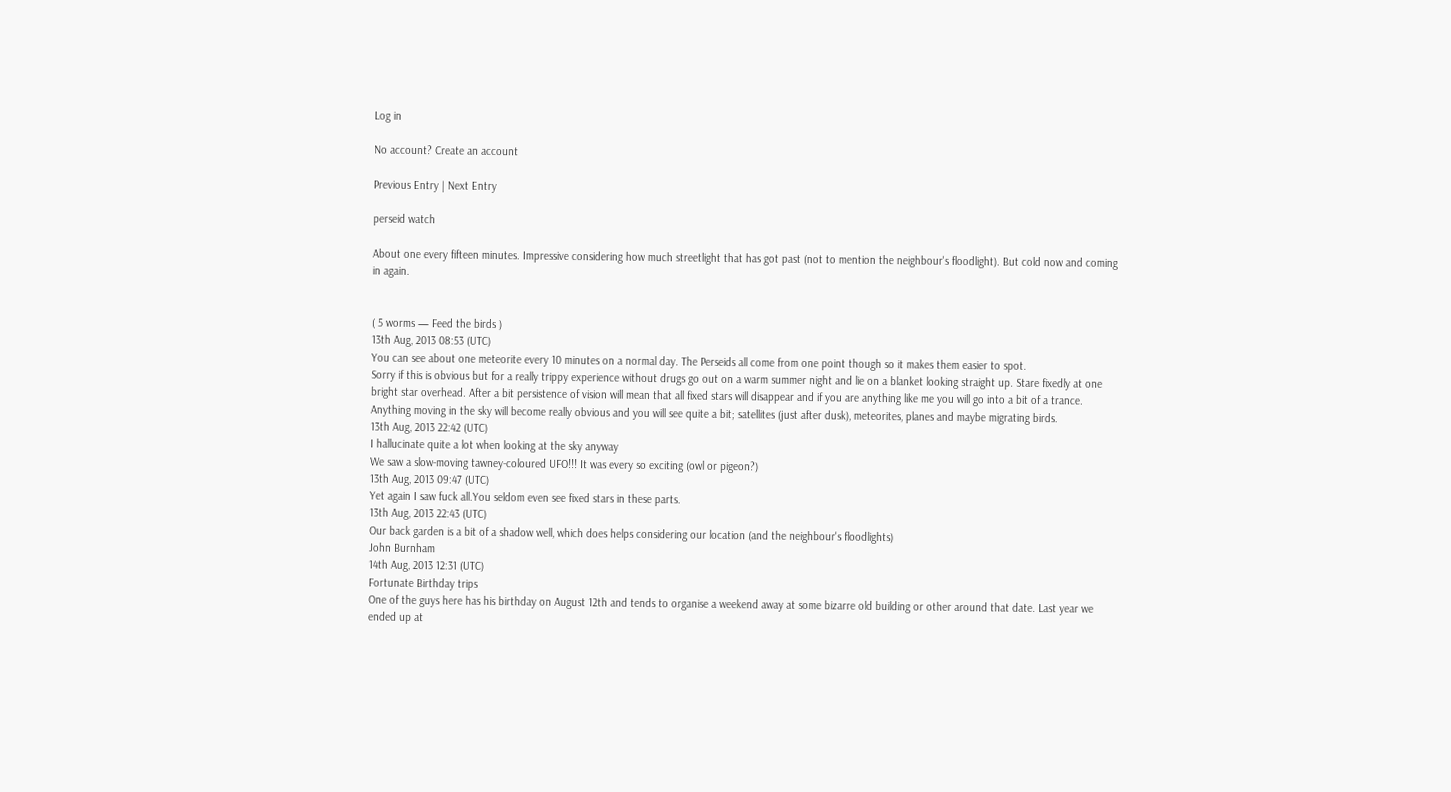Log in

No account? Create an account

Previous Entry | Next Entry

perseid watch

About one every fifteen minutes. Impressive considering how much streetlight that has got past (not to mention the neighbour's floodlight). But cold now and coming in again.


( 5 worms — Feed the birds )
13th Aug, 2013 08:53 (UTC)
You can see about one meteorite every 10 minutes on a normal day. The Perseids all come from one point though so it makes them easier to spot.
Sorry if this is obvious but for a really trippy experience without drugs go out on a warm summer night and lie on a blanket looking straight up. Stare fixedly at one bright star overhead. After a bit persistence of vision will mean that all fixed stars will disappear and if you are anything like me you will go into a bit of a trance. Anything moving in the sky will become really obvious and you will see quite a bit; satellites (just after dusk), meteorites, planes and maybe migrating birds.
13th Aug, 2013 22:42 (UTC)
I hallucinate quite a lot when looking at the sky anyway
We saw a slow-moving tawney-coloured UFO!!! It was every so exciting (owl or pigeon?)
13th Aug, 2013 09:47 (UTC)
Yet again I saw fuck all.You seldom even see fixed stars in these parts.
13th Aug, 2013 22:43 (UTC)
Our back garden is a bit of a shadow well, which does helps considering our location (and the neighbour's floodlights)
John Burnham
14th Aug, 2013 12:31 (UTC)
Fortunate Birthday trips
One of the guys here has his birthday on August 12th and tends to organise a weekend away at some bizarre old building or other around that date. Last year we ended up at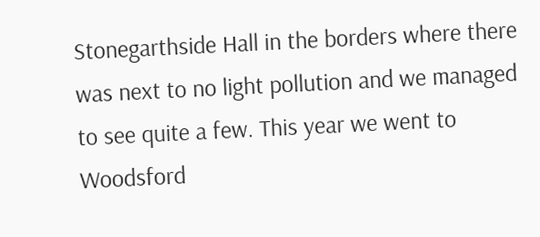Stonegarthside Hall in the borders where there was next to no light pollution and we managed to see quite a few. This year we went to Woodsford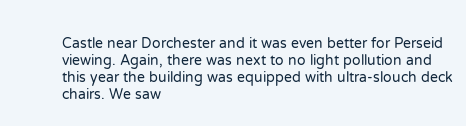Castle near Dorchester and it was even better for Perseid viewing. Again, there was next to no light pollution and this year the building was equipped with ultra-slouch deck chairs. We saw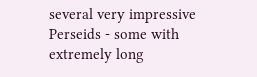several very impressive Perseids - some with extremely long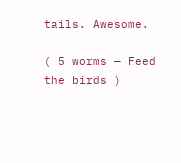tails. Awesome.

( 5 worms — Feed the birds )